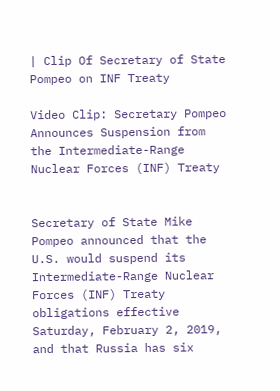| Clip Of Secretary of State Pompeo on INF Treaty

Video Clip: Secretary Pompeo Announces Suspension from the Intermediate-Range Nuclear Forces (INF) Treaty


Secretary of State Mike Pompeo announced that the U.S. would suspend its Intermediate-Range Nuclear Forces (INF) Treaty obligations effective Saturday, February 2, 2019, and that Russia has six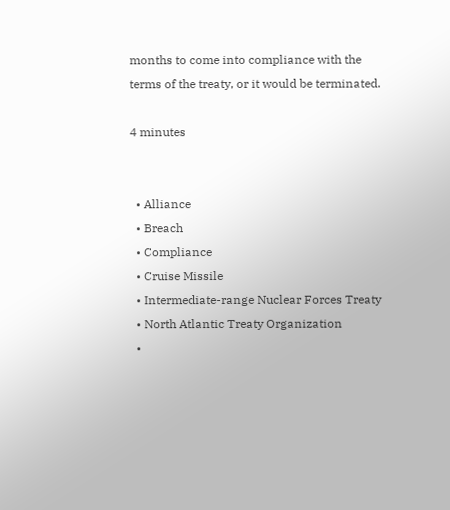months to come into compliance with the terms of the treaty, or it would be terminated.

4 minutes


  • Alliance
  • Breach
  • Compliance
  • Cruise Missile
  • Intermediate-range Nuclear Forces Treaty
  • North Atlantic Treaty Organization
  •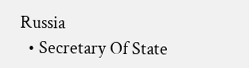Russia
  • Secretary Of State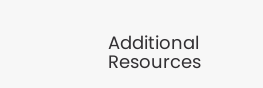Additional Resources